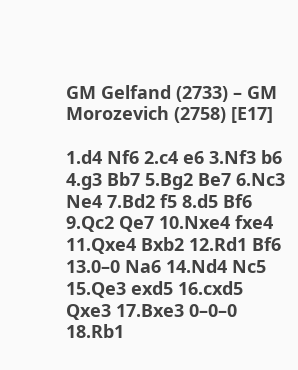GM Gelfand (2733) – GM Morozevich (2758) [E17]

1.d4 Nf6 2.c4 e6 3.Nf3 b6 4.g3 Bb7 5.Bg2 Be7 6.Nc3 Ne4 7.Bd2 f5 8.d5 Bf6 9.Qc2 Qe7 10.Nxe4 fxe4 11.Qxe4 Bxb2 12.Rd1 Bf6 13.0–0 Na6 14.Nd4 Nc5 15.Qe3 exd5 16.cxd5 Qxe3 17.Bxe3 0–0–0 18.Rb1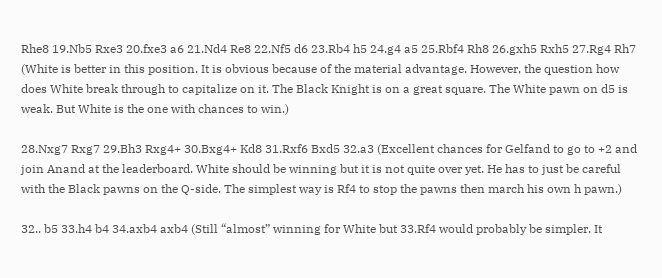Rhe8 19.Nb5 Rxe3 20.fxe3 a6 21.Nd4 Re8 22.Nf5 d6 23.Rb4 h5 24.g4 a5 25.Rbf4 Rh8 26.gxh5 Rxh5 27.Rg4 Rh7 (White is better in this position. It is obvious because of the material advantage. However, the question how does White break through to capitalize on it. The Black Knight is on a great square. The White pawn on d5 is weak. But White is the one with chances to win.)

28.Nxg7 Rxg7 29.Bh3 Rxg4+ 30.Bxg4+ Kd8 31.Rxf6 Bxd5 32.a3 (Excellent chances for Gelfand to go to +2 and join Anand at the leaderboard. White should be winning but it is not quite over yet. He has to just be careful with the Black pawns on the Q-side. The simplest way is Rf4 to stop the pawns then march his own h pawn.)

32.. b5 33.h4 b4 34.axb4 axb4 (Still “almost” winning for White but 33.Rf4 would probably be simpler. It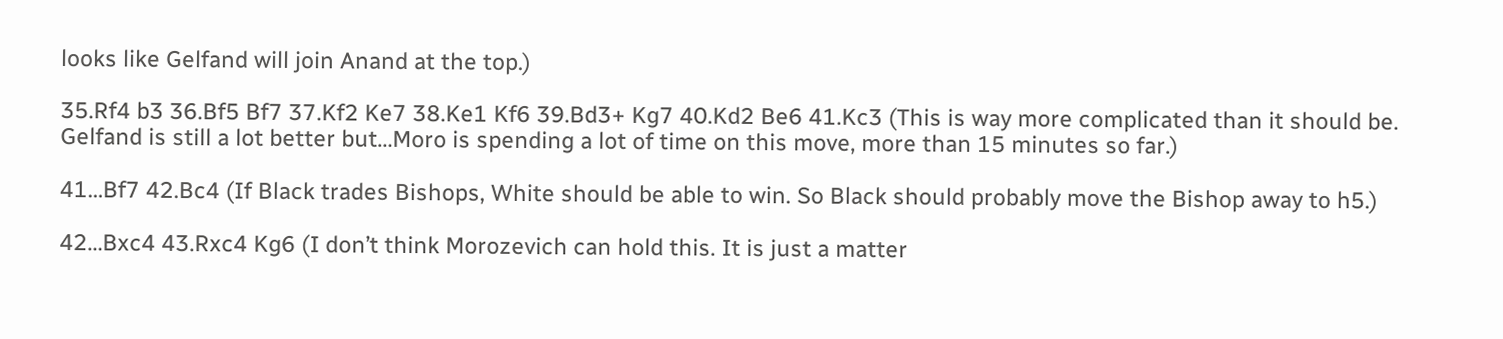looks like Gelfand will join Anand at the top.)

35.Rf4 b3 36.Bf5 Bf7 37.Kf2 Ke7 38.Ke1 Kf6 39.Bd3+ Kg7 40.Kd2 Be6 41.Kc3 (This is way more complicated than it should be. Gelfand is still a lot better but…Moro is spending a lot of time on this move, more than 15 minutes so far.)

41…Bf7 42.Bc4 (If Black trades Bishops, White should be able to win. So Black should probably move the Bishop away to h5.)

42…Bxc4 43.Rxc4 Kg6 (I don’t think Morozevich can hold this. It is just a matter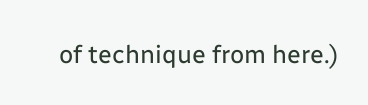of technique from here.)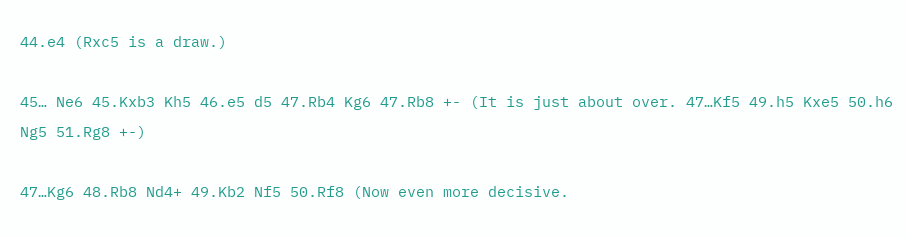44.e4 (Rxc5 is a draw.)

45… Ne6 45.Kxb3 Kh5 46.e5 d5 47.Rb4 Kg6 47.Rb8 +- (It is just about over. 47…Kf5 49.h5 Kxe5 50.h6 Ng5 51.Rg8 +-)

47…Kg6 48.Rb8 Nd4+ 49.Kb2 Nf5 50.Rf8 (Now even more decisive.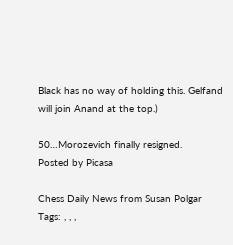Black has no way of holding this. Gelfand will join Anand at the top.)

50…Morozevich finally resigned.
Posted by Picasa

Chess Daily News from Susan Polgar
Tags: , , ,